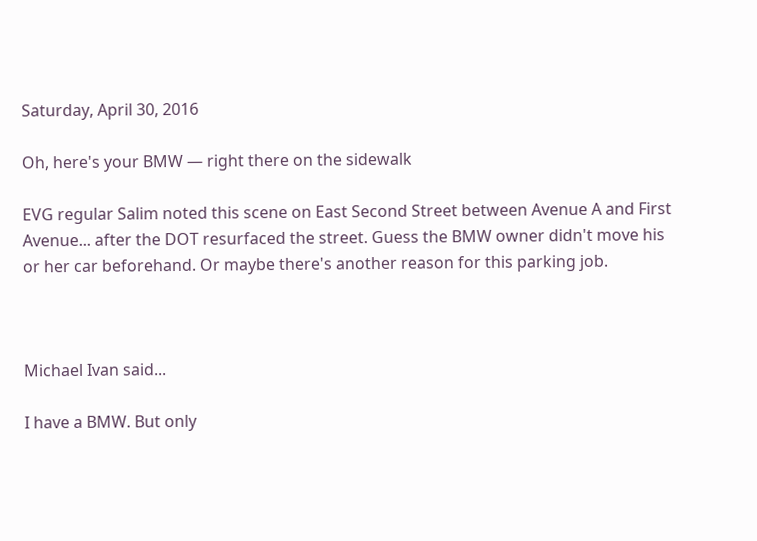Saturday, April 30, 2016

Oh, here's your BMW — right there on the sidewalk

EVG regular Salim noted this scene on East Second Street between Avenue A and First Avenue... after the DOT resurfaced the street. Guess the BMW owner didn't move his or her car beforehand. Or maybe there's another reason for this parking job.



Michael Ivan said...

I have a BMW. But only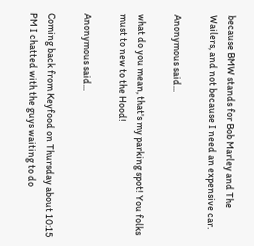because BMW stands for Bob Marley and The Wailers, and not because I need an expensive car.

Anonymous said...

what do you mean, that's my parking spot! You folks must to new to the Hood!

Anonymous said...

Coming back from Keyfood on Thursday about 10:15 PM I chatted with the guys waiting to do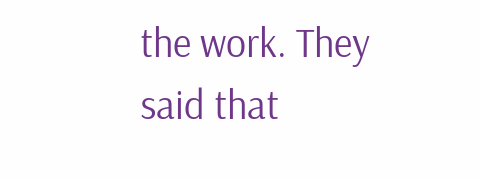the work. They said that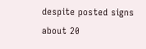despite posted signs about 20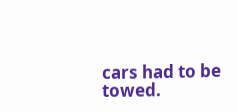cars had to be towed.